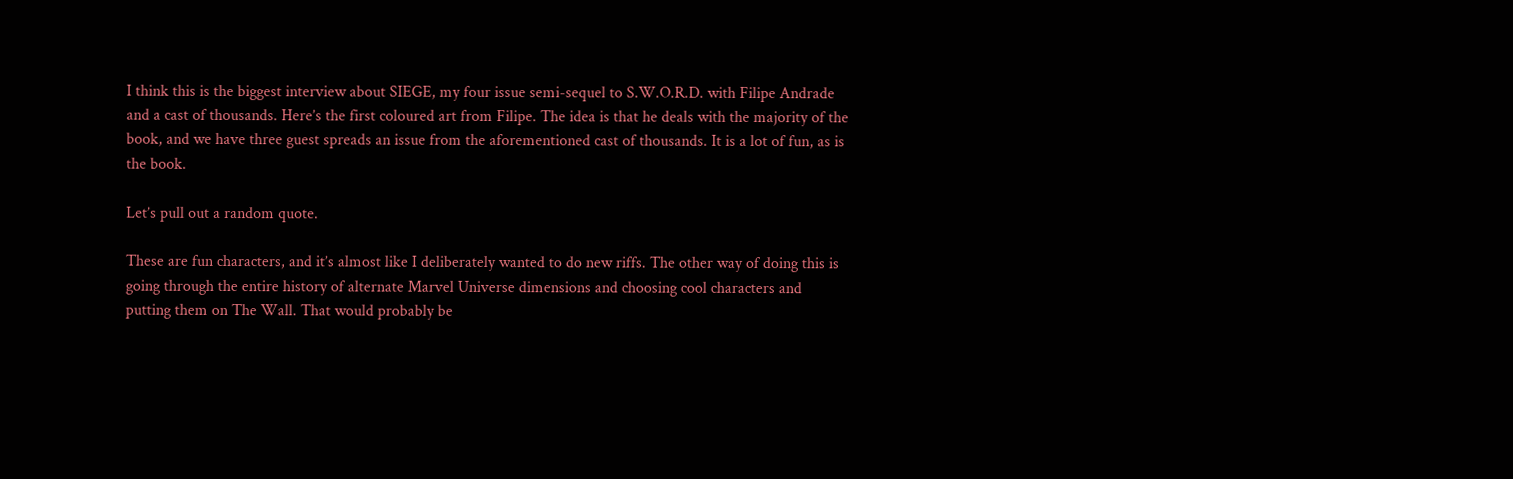I think this is the biggest interview about SIEGE, my four issue semi-sequel to S.W.O.R.D. with Filipe Andrade and a cast of thousands. Here’s the first coloured art from Filipe. The idea is that he deals with the majority of the book, and we have three guest spreads an issue from the aforementioned cast of thousands. It is a lot of fun, as is the book.

Let’s pull out a random quote.

These are fun characters, and it’s almost like I deliberately wanted to do new riffs. The other way of doing this is going through the entire history of alternate Marvel Universe dimensions and choosing cool characters and putting them on The Wall. That would probably be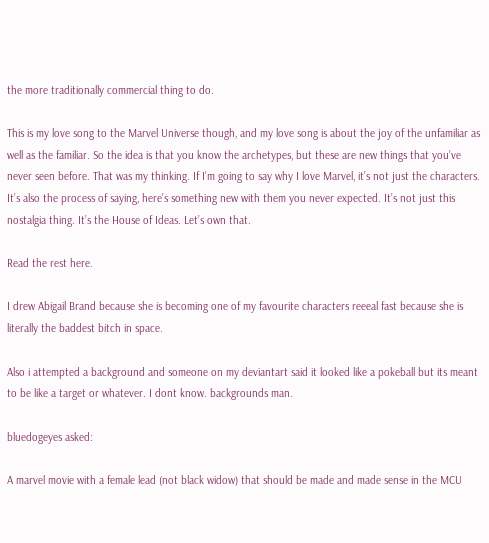the more traditionally commercial thing to do.

This is my love song to the Marvel Universe though, and my love song is about the joy of the unfamiliar as well as the familiar. So the idea is that you know the archetypes, but these are new things that you’ve never seen before. That was my thinking. If I’m going to say why I love Marvel, it’s not just the characters. It’s also the process of saying, here’s something new with them you never expected. It’s not just this nostalgia thing. It’s the House of Ideas. Let’s own that.

Read the rest here.

I drew Abigail Brand because she is becoming one of my favourite characters reeeal fast because she is literally the baddest bitch in space.

Also i attempted a background and someone on my deviantart said it looked like a pokeball but its meant to be like a target or whatever. I dont know. backgrounds man.

bluedogeyes asked:

A marvel movie with a female lead (not black widow) that should be made and made sense in the MCU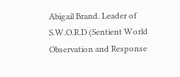Abigail Brand. Leader of S.W.O.R.D (Sentient World Observation and Response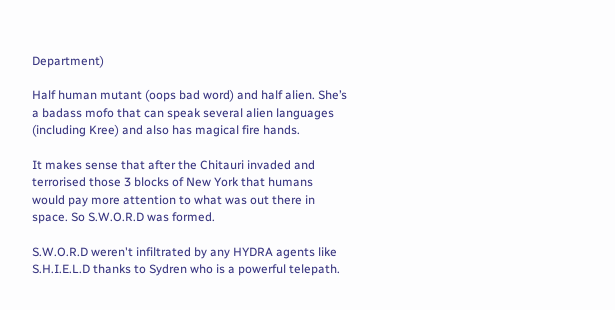Department)

Half human mutant (oops bad word) and half alien. She’s a badass mofo that can speak several alien languages (including Kree) and also has magical fire hands.

It makes sense that after the Chitauri invaded and terrorised those 3 blocks of New York that humans would pay more attention to what was out there in space. So S.W.O.R.D was formed.

S.W.O.R.D weren't infiltrated by any HYDRA agents like S.H.I.E.L.D thanks to Sydren who is a powerful telepath.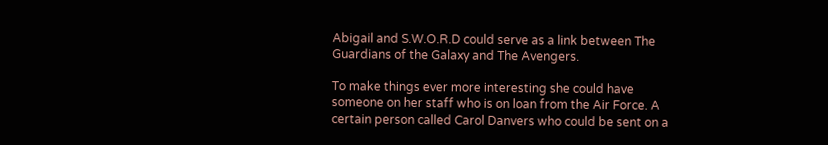Abigail and S.W.O.R.D could serve as a link between The Guardians of the Galaxy and The Avengers.

To make things ever more interesting she could have someone on her staff who is on loan from the Air Force. A certain person called Carol Danvers who could be sent on a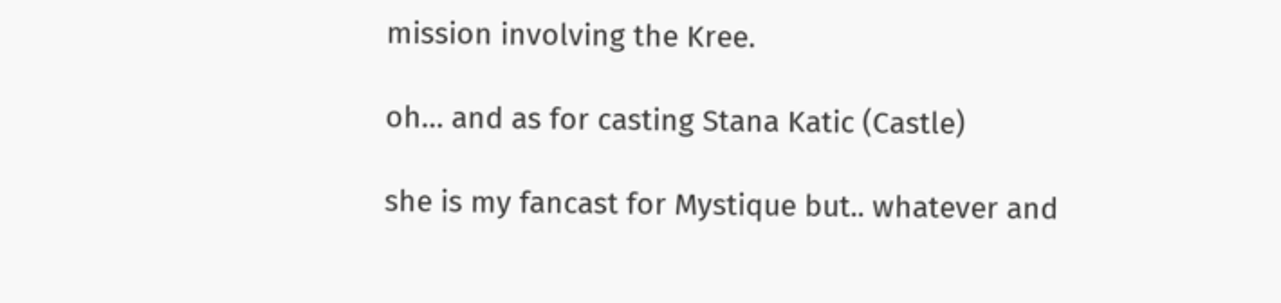mission involving the Kree.

oh… and as for casting Stana Katic (Castle)

she is my fancast for Mystique but.. whatever and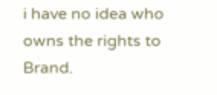i have no idea who owns the rights to Brand.